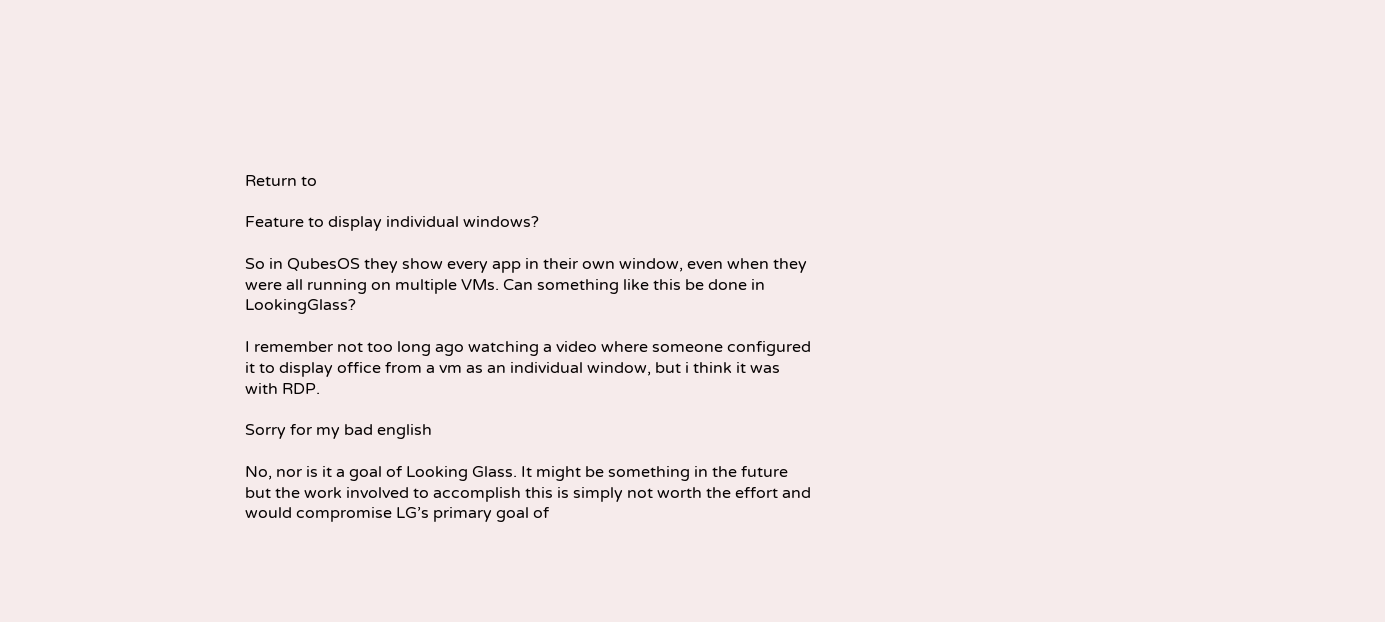Return to

Feature to display individual windows?

So in QubesOS they show every app in their own window, even when they were all running on multiple VMs. Can something like this be done in LookingGlass?

I remember not too long ago watching a video where someone configured it to display office from a vm as an individual window, but i think it was with RDP.

Sorry for my bad english

No, nor is it a goal of Looking Glass. It might be something in the future but the work involved to accomplish this is simply not worth the effort and would compromise LG’s primary goal of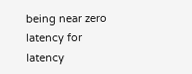being near zero latency for latency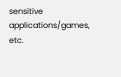sensitive applications/games, etc.